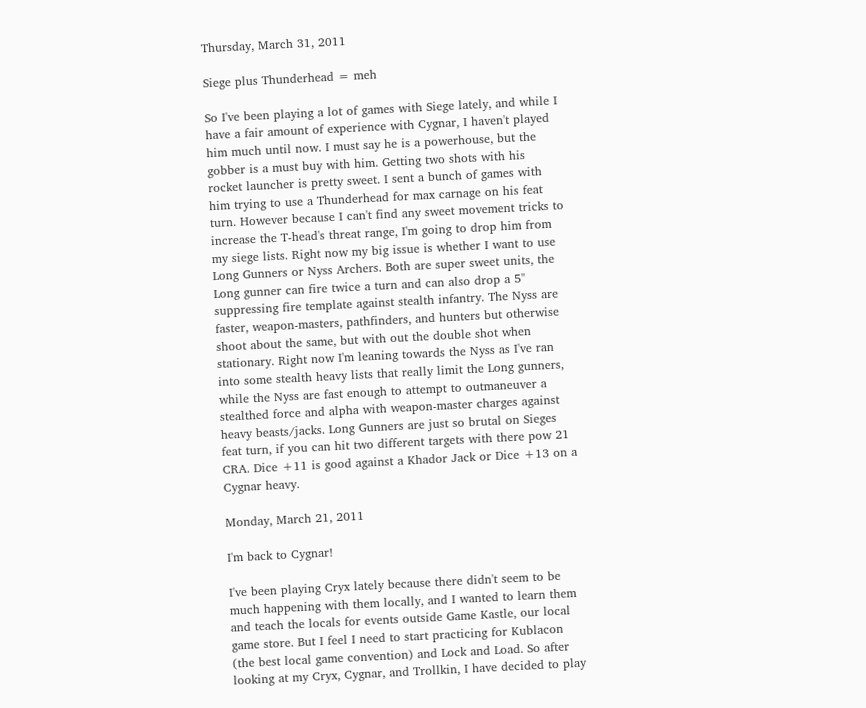Thursday, March 31, 2011

Siege plus Thunderhead = meh

So I've been playing a lot of games with Siege lately, and while I have a fair amount of experience with Cygnar, I haven't played him much until now. I must say he is a powerhouse, but the gobber is a must buy with him. Getting two shots with his rocket launcher is pretty sweet. I sent a bunch of games with him trying to use a Thunderhead for max carnage on his feat turn. However because I can't find any sweet movement tricks to increase the T-head's threat range, I'm going to drop him from my siege lists. Right now my big issue is whether I want to use Long Gunners or Nyss Archers. Both are super sweet units, the Long gunner can fire twice a turn and can also drop a 5" suppressing fire template against stealth infantry. The Nyss are faster, weapon-masters, pathfinders, and hunters but otherwise shoot about the same, but with out the double shot when stationary. Right now I'm leaning towards the Nyss as I've ran into some stealth heavy lists that really limit the Long gunners, while the Nyss are fast enough to attempt to outmaneuver a stealthed force and alpha with weapon-master charges against heavy beasts/jacks. Long Gunners are just so brutal on Sieges feat turn, if you can hit two different targets with there pow 21 CRA. Dice +11 is good against a Khador Jack or Dice +13 on a Cygnar heavy.

Monday, March 21, 2011

I'm back to Cygnar!

I've been playing Cryx lately because there didn't seem to be much happening with them locally, and I wanted to learn them and teach the locals for events outside Game Kastle, our local game store. But I feel I need to start practicing for Kublacon (the best local game convention) and Lock and Load. So after looking at my Cryx, Cygnar, and Trollkin, I have decided to play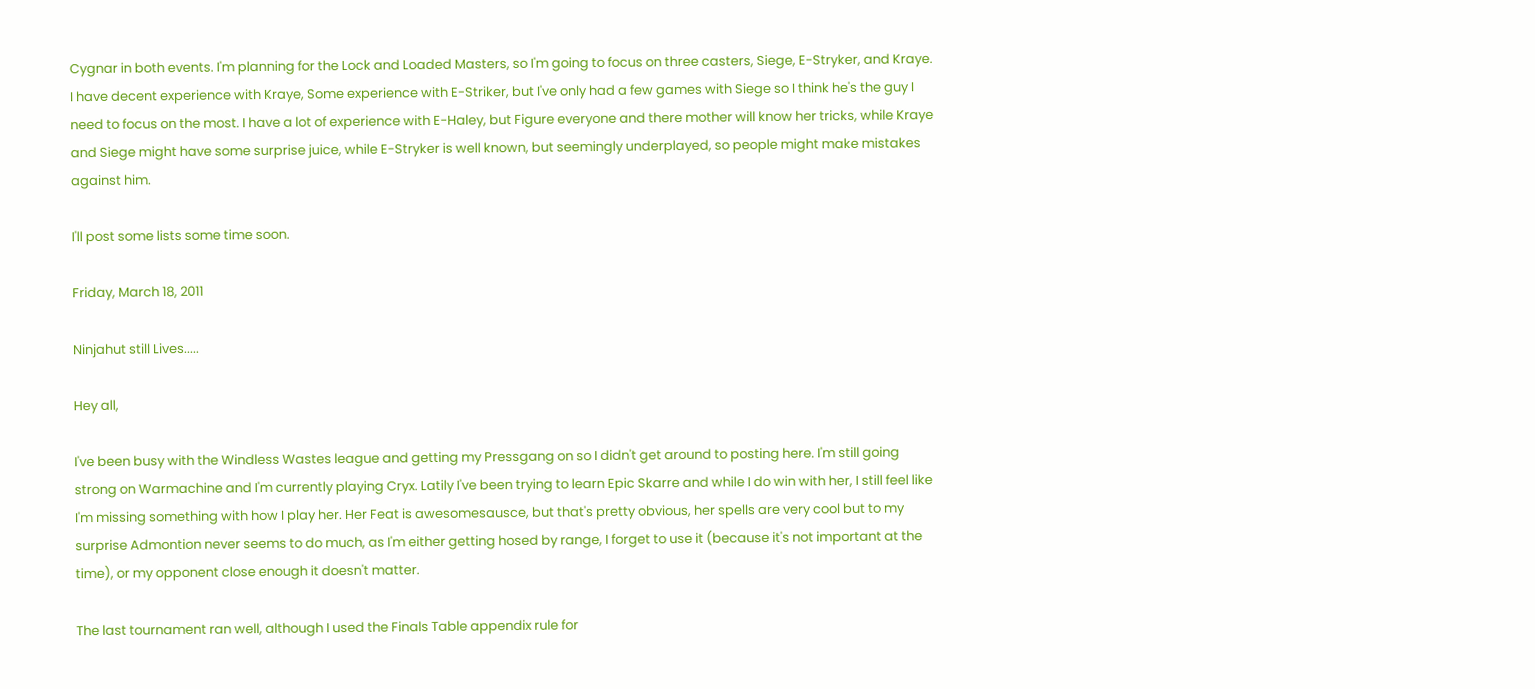Cygnar in both events. I'm planning for the Lock and Loaded Masters, so I'm going to focus on three casters, Siege, E-Stryker, and Kraye. I have decent experience with Kraye, Some experience with E-Striker, but I've only had a few games with Siege so I think he's the guy I need to focus on the most. I have a lot of experience with E-Haley, but Figure everyone and there mother will know her tricks, while Kraye and Siege might have some surprise juice, while E-Stryker is well known, but seemingly underplayed, so people might make mistakes against him.

I'll post some lists some time soon.

Friday, March 18, 2011

Ninjahut still Lives.....

Hey all,

I've been busy with the Windless Wastes league and getting my Pressgang on so I didn't get around to posting here. I'm still going strong on Warmachine and I'm currently playing Cryx. Latily I've been trying to learn Epic Skarre and while I do win with her, I still feel like I'm missing something with how I play her. Her Feat is awesomesausce, but that's pretty obvious, her spells are very cool but to my surprise Admontion never seems to do much, as I'm either getting hosed by range, I forget to use it (because it's not important at the time), or my opponent close enough it doesn't matter.

The last tournament ran well, although I used the Finals Table appendix rule for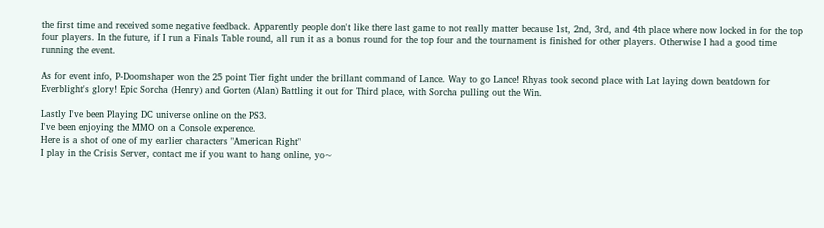the first time and received some negative feedback. Apparently people don't like there last game to not really matter because 1st, 2nd, 3rd, and 4th place where now locked in for the top four players. In the future, if I run a Finals Table round, all run it as a bonus round for the top four and the tournament is finished for other players. Otherwise I had a good time running the event.

As for event info, P-Doomshaper won the 25 point Tier fight under the brillant command of Lance. Way to go Lance! Rhyas took second place with Lat laying down beatdown for Everblight's glory! Epic Sorcha (Henry) and Gorten (Alan) Battling it out for Third place, with Sorcha pulling out the Win.

Lastly I've been Playing DC universe online on the PS3.
I've been enjoying the MMO on a Console experence.
Here is a shot of one of my earlier characters "American Right"
I play in the Crisis Server, contact me if you want to hang online, yo~